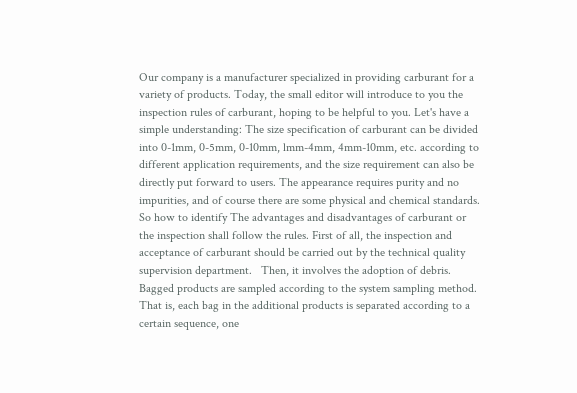Our company is a manufacturer specialized in providing carburant for a variety of products. Today, the small editor will introduce to you the inspection rules of carburant, hoping to be helpful to you. Let's have a simple understanding: The size specification of carburant can be divided into 0-1mm, 0-5mm, 0-10mm, lmm-4mm, 4mm-10mm, etc. according to different application requirements, and the size requirement can also be directly put forward to users. The appearance requires purity and no impurities, and of course there are some physical and chemical standards. So how to identify The advantages and disadvantages of carburant or the inspection shall follow the rules. First of all, the inspection and acceptance of carburant should be carried out by the technical quality supervision department.   Then, it involves the adoption of debris. Bagged products are sampled according to the system sampling method. That is, each bag in the additional products is separated according to a certain sequence, one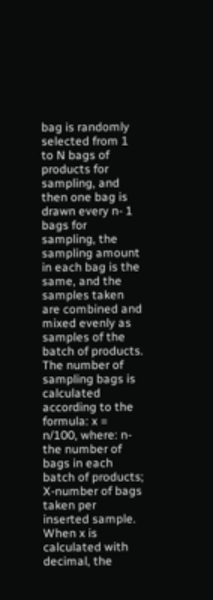bag is randomly selected from 1 to N bags of products for sampling, and then one bag is drawn every n- 1 bags for sampling, the sampling amount in each bag is the same, and the samples taken are combined and mixed evenly as samples of the batch of products. The number of sampling bags is calculated according to the formula: x = n/100, where: n-the number of bags in each batch of products; X-number of bags taken per inserted sample. When x is calculated with decimal, the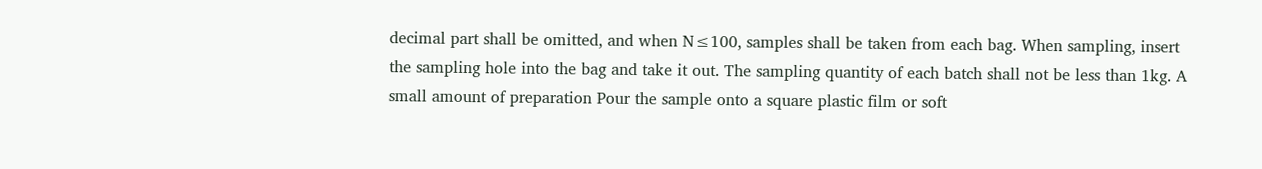decimal part shall be omitted, and when N≤100, samples shall be taken from each bag. When sampling, insert the sampling hole into the bag and take it out. The sampling quantity of each batch shall not be less than 1kg. A small amount of preparation Pour the sample onto a square plastic film or soft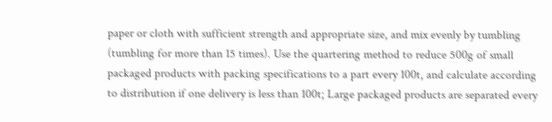paper or cloth with sufficient strength and appropriate size, and mix evenly by tumbling (tumbling for more than 15 times). Use the quartering method to reduce 500g of small packaged products with packing specifications to a part every 100t, and calculate according to distribution if one delivery is less than 100t; Large packaged products are separated every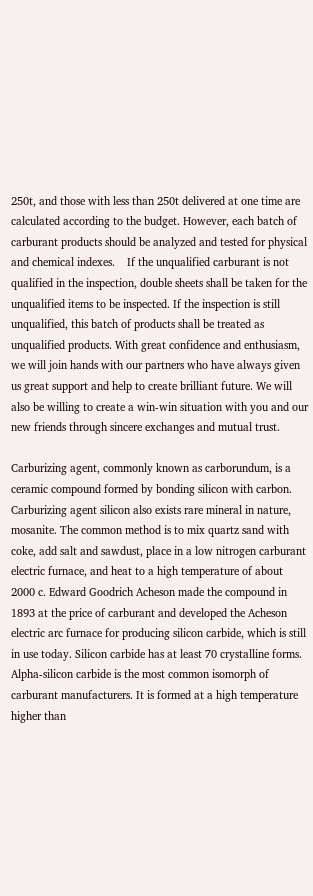250t, and those with less than 250t delivered at one time are calculated according to the budget. However, each batch of carburant products should be analyzed and tested for physical and chemical indexes.    If the unqualified carburant is not qualified in the inspection, double sheets shall be taken for the unqualified items to be inspected. If the inspection is still unqualified, this batch of products shall be treated as unqualified products. With great confidence and enthusiasm, we will join hands with our partners who have always given us great support and help to create brilliant future. We will also be willing to create a win-win situation with you and our new friends through sincere exchanges and mutual trust.

Carburizing agent, commonly known as carborundum, is a ceramic compound formed by bonding silicon with carbon. Carburizing agent silicon also exists rare mineral in nature, mosanite. The common method is to mix quartz sand with coke, add salt and sawdust, place in a low nitrogen carburant electric furnace, and heat to a high temperature of about 2000 c. Edward Goodrich Acheson made the compound in 1893 at the price of carburant and developed the Acheson electric arc furnace for producing silicon carbide, which is still in use today. Silicon carbide has at least 70 crystalline forms. Alpha-silicon carbide is the most common isomorph of carburant manufacturers. It is formed at a high temperature higher than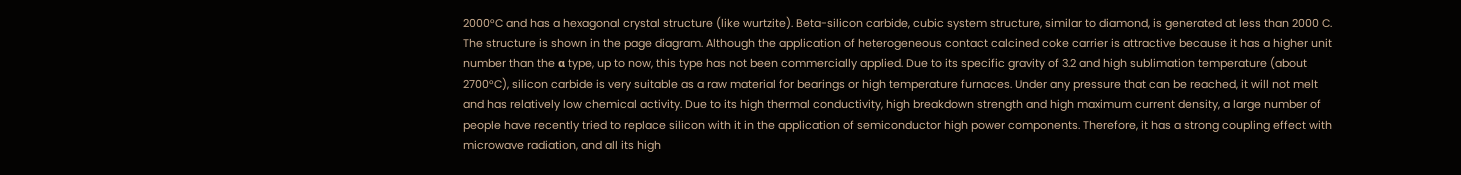2000°C and has a hexagonal crystal structure (like wurtzite). Beta-silicon carbide, cubic system structure, similar to diamond, is generated at less than 2000 C. The structure is shown in the page diagram. Although the application of heterogeneous contact calcined coke carrier is attractive because it has a higher unit number than the α type, up to now, this type has not been commercially applied. Due to its specific gravity of 3.2 and high sublimation temperature (about 2700°C), silicon carbide is very suitable as a raw material for bearings or high temperature furnaces. Under any pressure that can be reached, it will not melt and has relatively low chemical activity. Due to its high thermal conductivity, high breakdown strength and high maximum current density, a large number of people have recently tried to replace silicon with it in the application of semiconductor high power components. Therefore, it has a strong coupling effect with microwave radiation, and all its high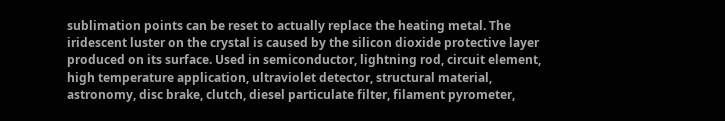sublimation points can be reset to actually replace the heating metal. The iridescent luster on the crystal is caused by the silicon dioxide protective layer produced on its surface. Used in semiconductor, lightning rod, circuit element, high temperature application, ultraviolet detector, structural material, astronomy, disc brake, clutch, diesel particulate filter, filament pyrometer,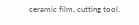ceramic film, cutting tool,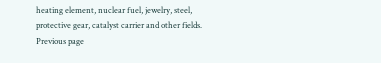heating element, nuclear fuel, jewelry, steel, protective gear, catalyst carrier and other fields.
Previous page